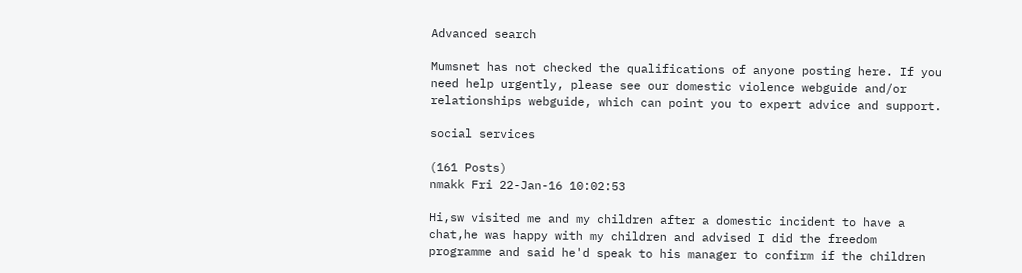Advanced search

Mumsnet has not checked the qualifications of anyone posting here. If you need help urgently, please see our domestic violence webguide and/or relationships webguide, which can point you to expert advice and support.

social services

(161 Posts)
nmakk Fri 22-Jan-16 10:02:53

Hi,sw visited me and my children after a domestic incident to have a chat,he was happy with my children and advised I did the freedom programme and said he'd speak to his manager to confirm if the children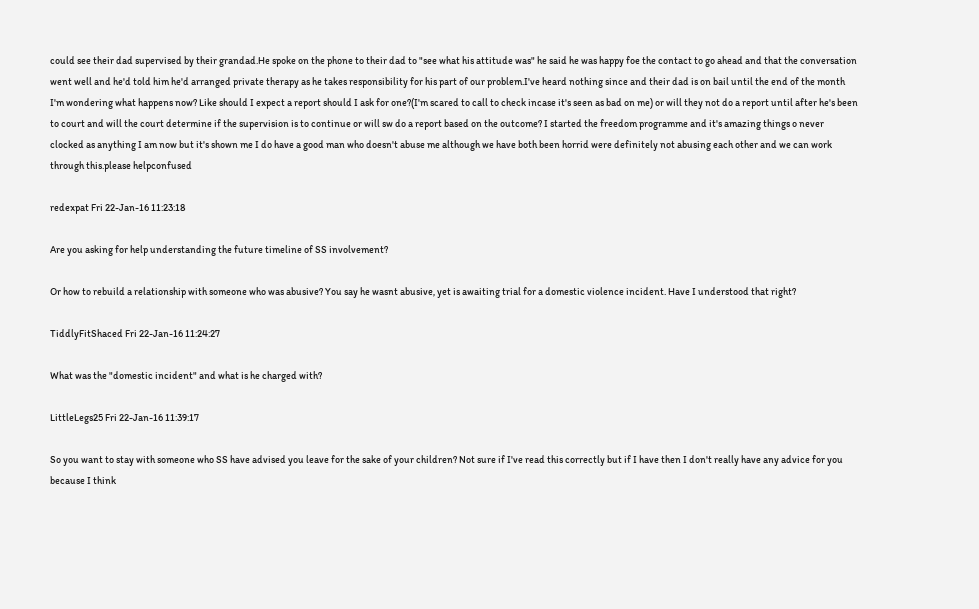could see their dad supervised by their grandad.He spoke on the phone to their dad to "see what his attitude was" he said he was happy foe the contact to go ahead and that the conversation went well and he'd told him he'd arranged private therapy as he takes responsibility for his part of our problem.I've heard nothing since and their dad is on bail until the end of the month I'm wondering what happens now? Like should I expect a report should I ask for one?(I'm scared to call to check incase it's seen as bad on me) or will they not do a report until after he's been to court and will the court determine if the supervision is to continue or will sw do a report based on the outcome? I started the freedom programme and it's amazing things o never clocked as anything I am now but it's shown me I do have a good man who doesn't abuse me although we have both been horrid were definitely not abusing each other and we can work through this.please helpconfused

redexpat Fri 22-Jan-16 11:23:18

Are you asking for help understanding the future timeline of SS involvement?

Or how to rebuild a relationship with someone who was abusive? You say he wasnt abusive, yet is awaiting trial for a domestic violence incident. Have I understood that right?

TiddlyFitShaced Fri 22-Jan-16 11:24:27

What was the "domestic incident" and what is he charged with?

LittleLegs25 Fri 22-Jan-16 11:39:17

So you want to stay with someone who SS have advised you leave for the sake of your children? Not sure if I've read this correctly but if I have then I don't really have any advice for you because I think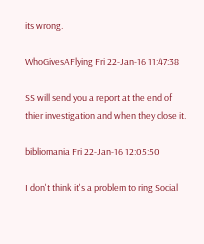its wrong.

WhoGivesAFlying Fri 22-Jan-16 11:47:38

SS will send you a report at the end of thier investigation and when they close it.

bibliomania Fri 22-Jan-16 12:05:50

I don't think it's a problem to ring Social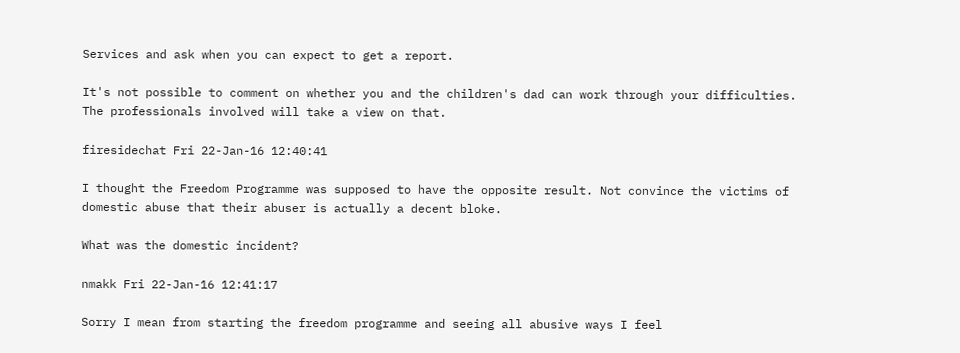Services and ask when you can expect to get a report.

It's not possible to comment on whether you and the children's dad can work through your difficulties. The professionals involved will take a view on that.

firesidechat Fri 22-Jan-16 12:40:41

I thought the Freedom Programme was supposed to have the opposite result. Not convince the victims of domestic abuse that their abuser is actually a decent bloke.

What was the domestic incident?

nmakk Fri 22-Jan-16 12:41:17

Sorry I mean from starting the freedom programme and seeing all abusive ways I feel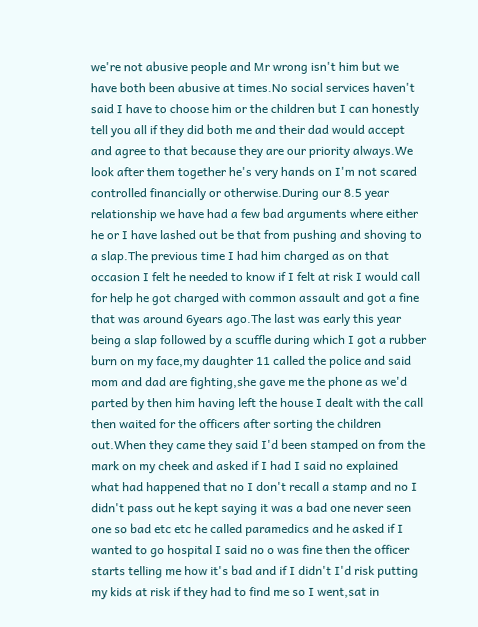we're not abusive people and Mr wrong isn't him but we have both been abusive at times.No social services haven't said I have to choose him or the children but I can honestly tell you all if they did both me and their dad would accept and agree to that because they are our priority always.We look after them together he's very hands on I'm not scared controlled financially or otherwise.During our 8.5 year relationship we have had a few bad arguments where either he or I have lashed out be that from pushing and shoving to a slap.The previous time I had him charged as on that occasion I felt he needed to know if I felt at risk I would call for help he got charged with common assault and got a fine that was around 6years ago.The last was early this year being a slap followed by a scuffle during which I got a rubber burn on my face,my daughter 11 called the police and said mom and dad are fighting,she gave me the phone as we'd parted by then him having left the house I dealt with the call then waited for the officers after sorting the children out.When they came they said I'd been stamped on from the mark on my cheek and asked if I had I said no explained what had happened that no I don't recall a stamp and no I didn't pass out he kept saying it was a bad one never seen one so bad etc etc he called paramedics and he asked if I wanted to go hospital I said no o was fine then the officer starts telling me how it's bad and if I didn't I'd risk putting my kids at risk if they had to find me so I went,sat in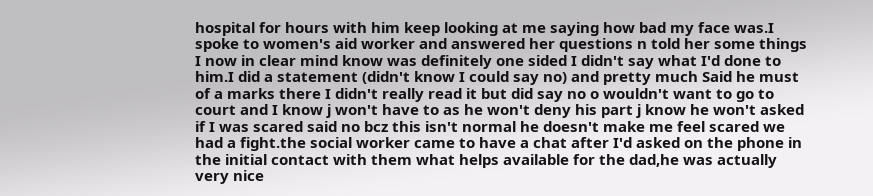hospital for hours with him keep looking at me saying how bad my face was.I spoke to women's aid worker and answered her questions n told her some things I now in clear mind know was definitely one sided I didn't say what I'd done to him.I did a statement (didn't know I could say no) and pretty much Said he must of a marks there I didn't really read it but did say no o wouldn't want to go to court and I know j won't have to as he won't deny his part j know he won't asked if I was scared said no bcz this isn't normal he doesn't make me feel scared we had a fight.the social worker came to have a chat after I'd asked on the phone in the initial contact with them what helps available for the dad,he was actually very nice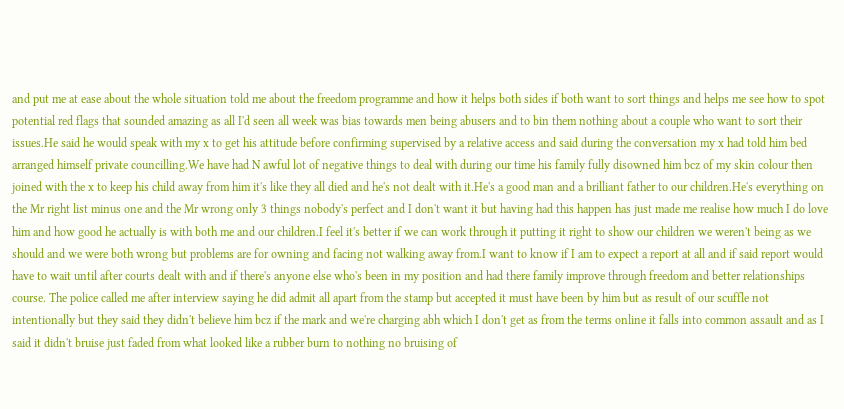and put me at ease about the whole situation told me about the freedom programme and how it helps both sides if both want to sort things and helps me see how to spot potential red flags that sounded amazing as all I'd seen all week was bias towards men being abusers and to bin them nothing about a couple who want to sort their issues.He said he would speak with my x to get his attitude before confirming supervised by a relative access and said during the conversation my x had told him bed arranged himself private councilling.We have had N awful lot of negative things to deal with during our time his family fully disowned him bcz of my skin colour then joined with the x to keep his child away from him it's like they all died and he's not dealt with it.He's a good man and a brilliant father to our children.He's everything on the Mr right list minus one and the Mr wrong only 3 things nobody's perfect and I don't want it but having had this happen has just made me realise how much I do love him and how good he actually is with both me and our children.I feel it's better if we can work through it putting it right to show our children we weren't being as we should and we were both wrong but problems are for owning and facing not walking away from.I want to know if I am to expect a report at all and if said report would have to wait until after courts dealt with and if there's anyone else who's been in my position and had there family improve through freedom and better relationships course. The police called me after interview saying he did admit all apart from the stamp but accepted it must have been by him but as result of our scuffle not intentionally but they said they didn't believe him bcz if the mark and we're charging abh which I don't get as from the terms online it falls into common assault and as I said it didn't bruise just faded from what looked like a rubber burn to nothing no bruising of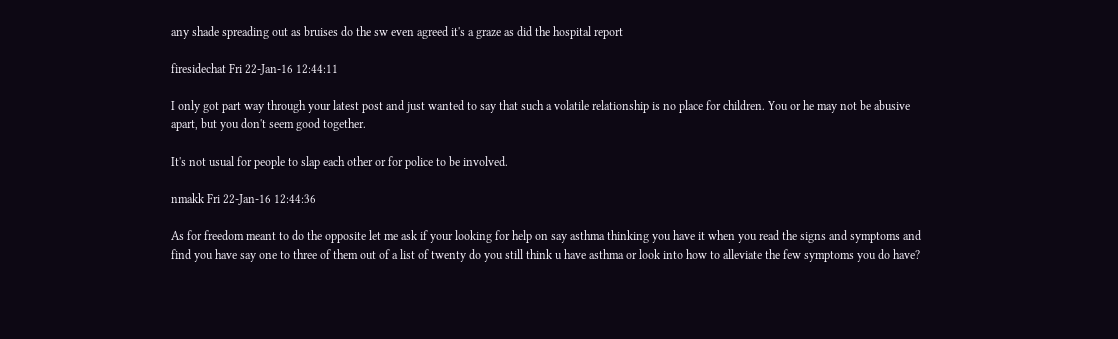any shade spreading out as bruises do the sw even agreed it's a graze as did the hospital report

firesidechat Fri 22-Jan-16 12:44:11

I only got part way through your latest post and just wanted to say that such a volatile relationship is no place for children. You or he may not be abusive apart, but you don't seem good together.

It's not usual for people to slap each other or for police to be involved.

nmakk Fri 22-Jan-16 12:44:36

As for freedom meant to do the opposite let me ask if your looking for help on say asthma thinking you have it when you read the signs and symptoms and find you have say one to three of them out of a list of twenty do you still think u have asthma or look into how to alleviate the few symptoms you do have?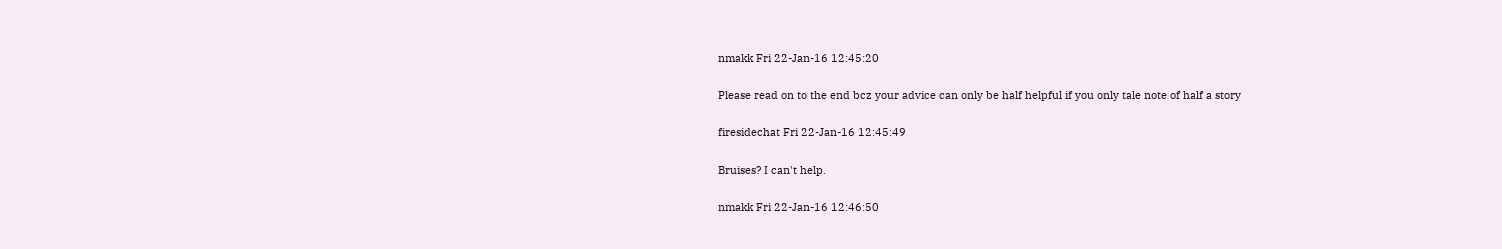nmakk Fri 22-Jan-16 12:45:20

Please read on to the end bcz your advice can only be half helpful if you only tale note of half a story

firesidechat Fri 22-Jan-16 12:45:49

Bruises? I can't help.

nmakk Fri 22-Jan-16 12:46:50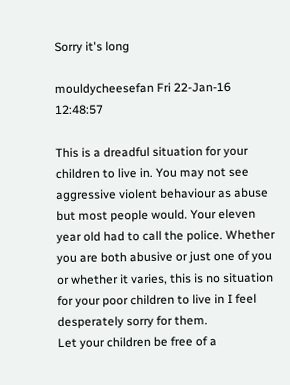Sorry it's long

mouldycheesefan Fri 22-Jan-16 12:48:57

This is a dreadful situation for your children to live in. You may not see aggressive violent behaviour as abuse but most people would. Your eleven year old had to call the police. Whether you are both abusive or just one of you or whether it varies, this is no situation for your poor children to live in I feel desperately sorry for them.
Let your children be free of a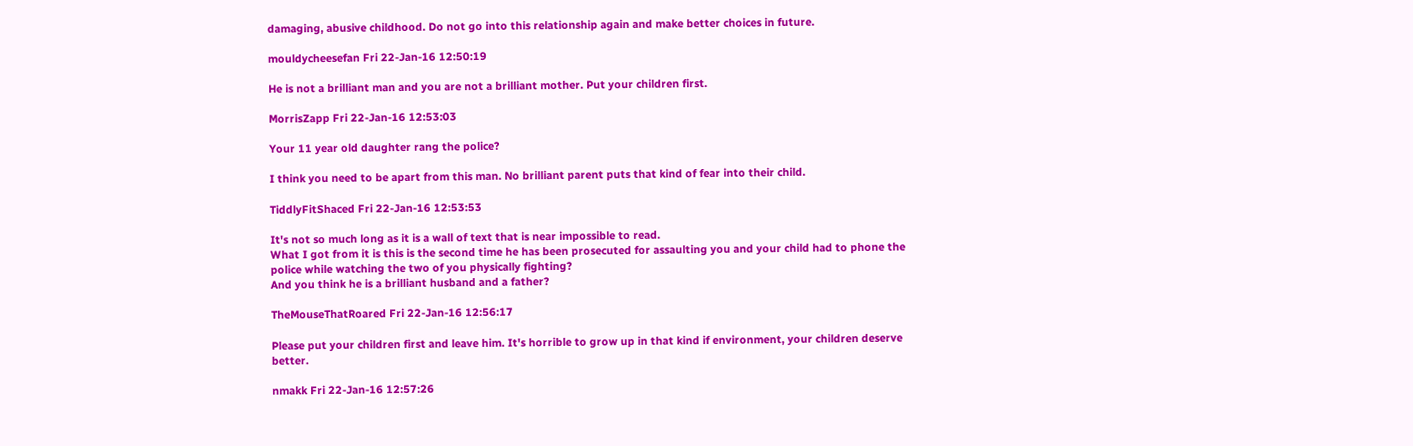damaging, abusive childhood. Do not go into this relationship again and make better choices in future.

mouldycheesefan Fri 22-Jan-16 12:50:19

He is not a brilliant man and you are not a brilliant mother. Put your children first.

MorrisZapp Fri 22-Jan-16 12:53:03

Your 11 year old daughter rang the police?

I think you need to be apart from this man. No brilliant parent puts that kind of fear into their child.

TiddlyFitShaced Fri 22-Jan-16 12:53:53

It's not so much long as it is a wall of text that is near impossible to read.
What I got from it is this is the second time he has been prosecuted for assaulting you and your child had to phone the police while watching the two of you physically fighting?
And you think he is a brilliant husband and a father?

TheMouseThatRoared Fri 22-Jan-16 12:56:17

Please put your children first and leave him. It's horrible to grow up in that kind if environment, your children deserve better.

nmakk Fri 22-Jan-16 12:57:26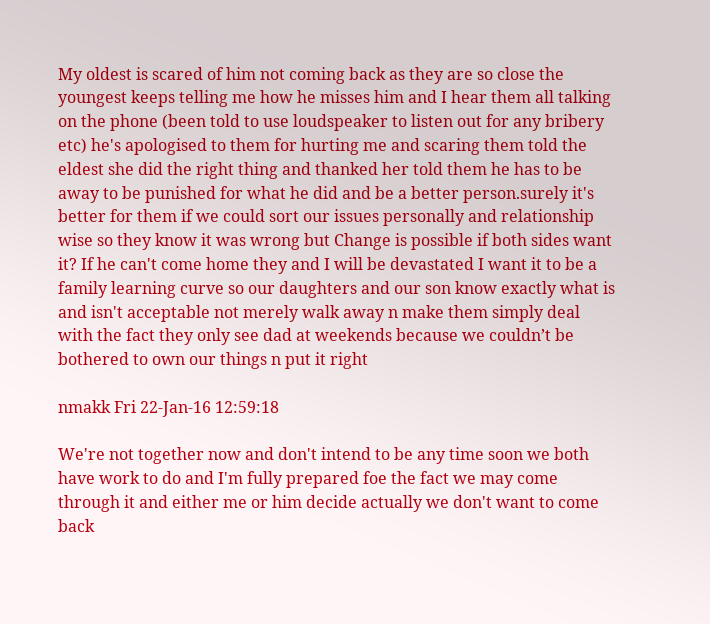My oldest is scared of him not coming back as they are so close the youngest keeps telling me how he misses him and I hear them all talking on the phone (been told to use loudspeaker to listen out for any bribery etc) he's apologised to them for hurting me and scaring them told the eldest she did the right thing and thanked her told them he has to be away to be punished for what he did and be a better person.surely it's better for them if we could sort our issues personally and relationship wise so they know it was wrong but Change is possible if both sides want it? If he can't come home they and I will be devastated I want it to be a family learning curve so our daughters and our son know exactly what is and isn't acceptable not merely walk away n make them simply deal with the fact they only see dad at weekends because we couldn’t be bothered to own our things n put it right

nmakk Fri 22-Jan-16 12:59:18

We're not together now and don't intend to be any time soon we both have work to do and I'm fully prepared foe the fact we may come through it and either me or him decide actually we don't want to come back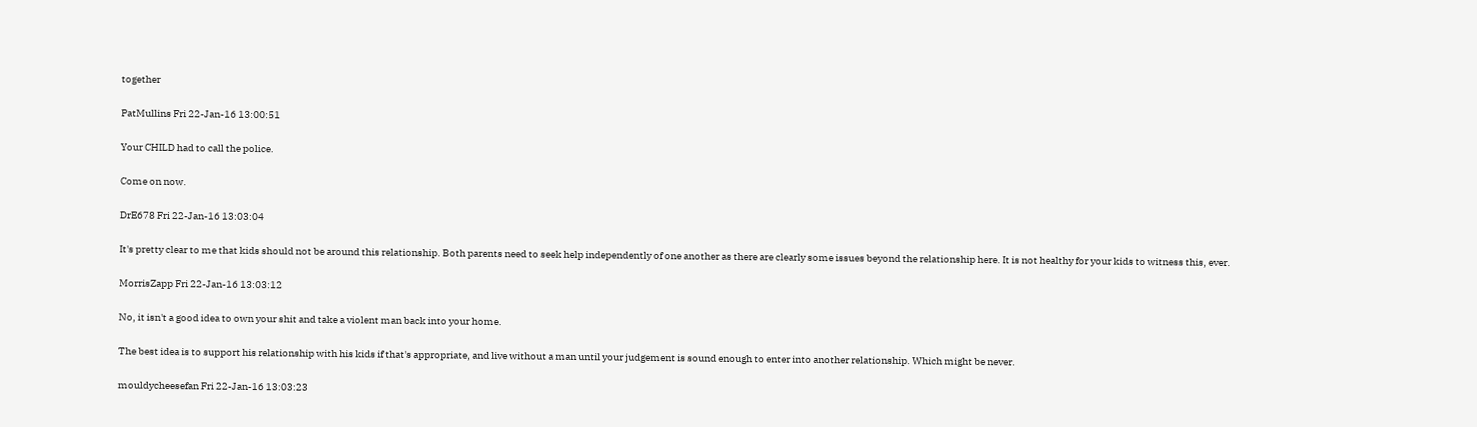together

PatMullins Fri 22-Jan-16 13:00:51

Your CHILD had to call the police.

Come on now.

DrE678 Fri 22-Jan-16 13:03:04

It's pretty clear to me that kids should not be around this relationship. Both parents need to seek help independently of one another as there are clearly some issues beyond the relationship here. It is not healthy for your kids to witness this, ever.

MorrisZapp Fri 22-Jan-16 13:03:12

No, it isn't a good idea to own your shit and take a violent man back into your home.

The best idea is to support his relationship with his kids if that's appropriate, and live without a man until your judgement is sound enough to enter into another relationship. Which might be never.

mouldycheesefan Fri 22-Jan-16 13:03:23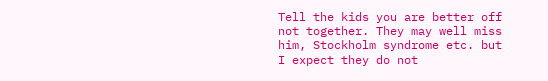Tell the kids you are better off not together. They may well miss him, Stockholm syndrome etc. but I expect they do not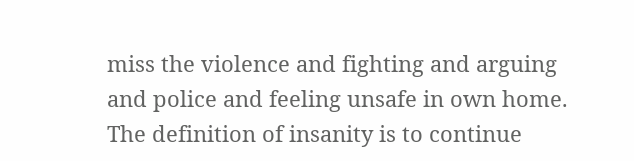miss the violence and fighting and arguing and police and feeling unsafe in own home.
The definition of insanity is to continue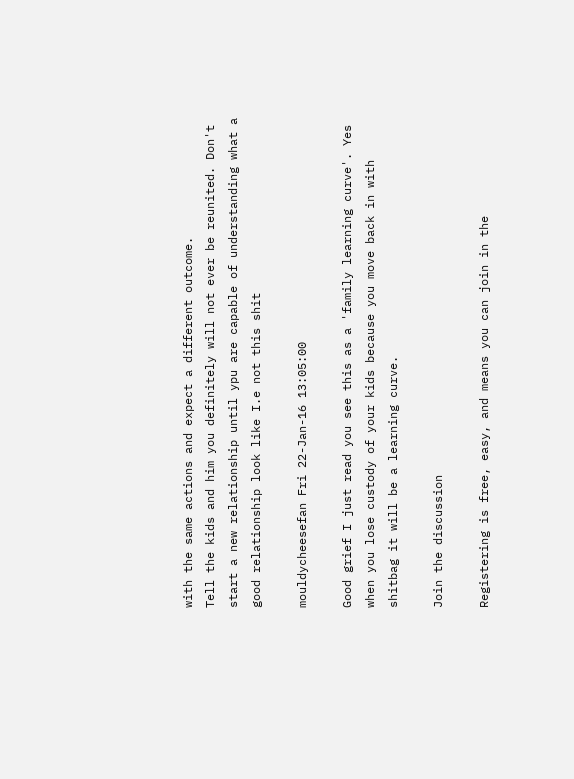with the same actions and expect a different outcome.
Tell the kids and him you definitely will not ever be reunited. Don't start a new relationship until ypu are capable of understanding what a good relationship look like I.e not this shit

mouldycheesefan Fri 22-Jan-16 13:05:00

Good grief I just read you see this as a 'family learning curve'. Yes when you lose custody of your kids because you move back in with shitbag it will be a learning curve.

Join the discussion

Registering is free, easy, and means you can join in the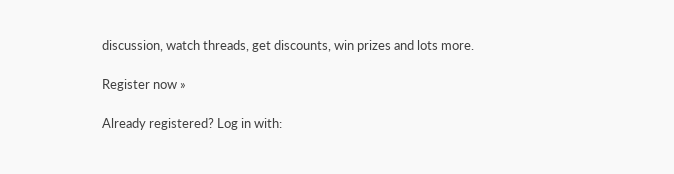discussion, watch threads, get discounts, win prizes and lots more.

Register now »

Already registered? Log in with: